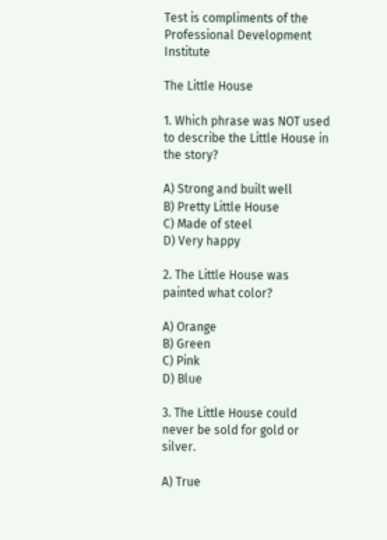Test is compliments of the Professional Development Institute

The Little House

1. Which phrase was NOT used to describe the Little House in the story?

A) Strong and built well
B) Pretty Little House
C) Made of steel
D) Very happy

2. The Little House was painted what color?

A) Orange
B) Green
C) Pink
D) Blue

3. The Little House could never be sold for gold or silver.

A) True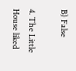B) False

4. The Little House liked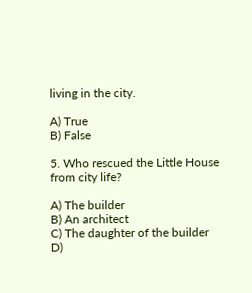living in the city.

A) True
B) False

5. Who rescued the Little House from city life?

A) The builder
B) An architect
C) The daughter of the builder
D)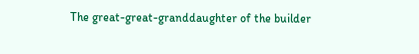The great-great-granddaughter of the builder